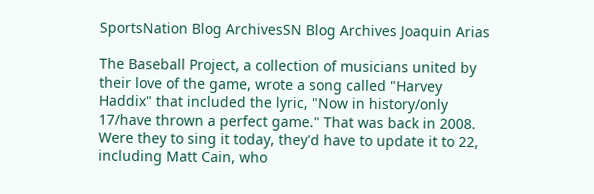SportsNation Blog ArchivesSN Blog Archives Joaquin Arias

The Baseball Project, a collection of musicians united by their love of the game, wrote a song called "Harvey Haddix" that included the lyric, "Now in history/only 17/have thrown a perfect game." That was back in 2008. Were they to sing it today, they'd have to update it to 22, including Matt Cain, who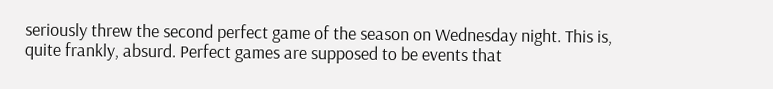seriously threw the second perfect game of the season on Wednesday night. This is, quite frankly, absurd. Perfect games are supposed to be events that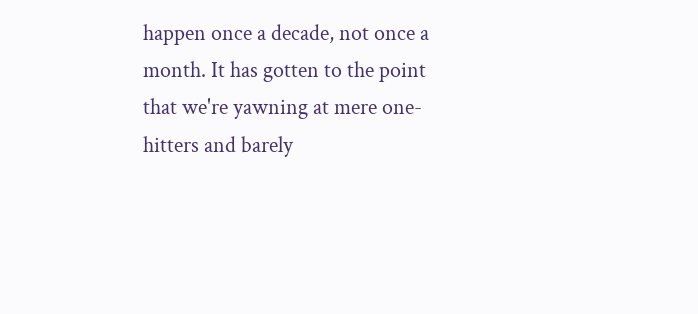happen once a decade, not once a month. It has gotten to the point that we're yawning at mere one-hitters and barely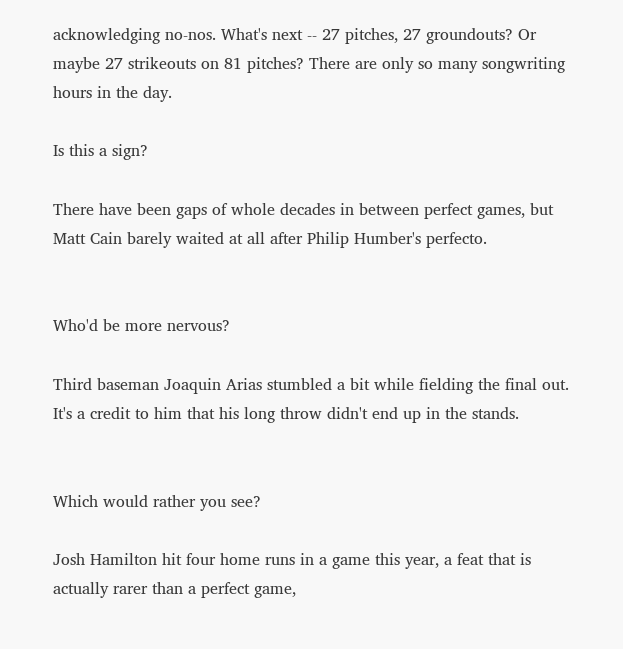acknowledging no-nos. What's next -- 27 pitches, 27 groundouts? Or maybe 27 strikeouts on 81 pitches? There are only so many songwriting hours in the day.

Is this a sign?

There have been gaps of whole decades in between perfect games, but Matt Cain barely waited at all after Philip Humber's perfecto.


Who'd be more nervous?

Third baseman Joaquin Arias stumbled a bit while fielding the final out. It's a credit to him that his long throw didn't end up in the stands.


Which would rather you see?

Josh Hamilton hit four home runs in a game this year, a feat that is actually rarer than a perfect game,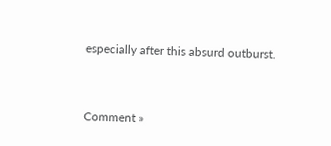especially after this absurd outburst.


Comment »